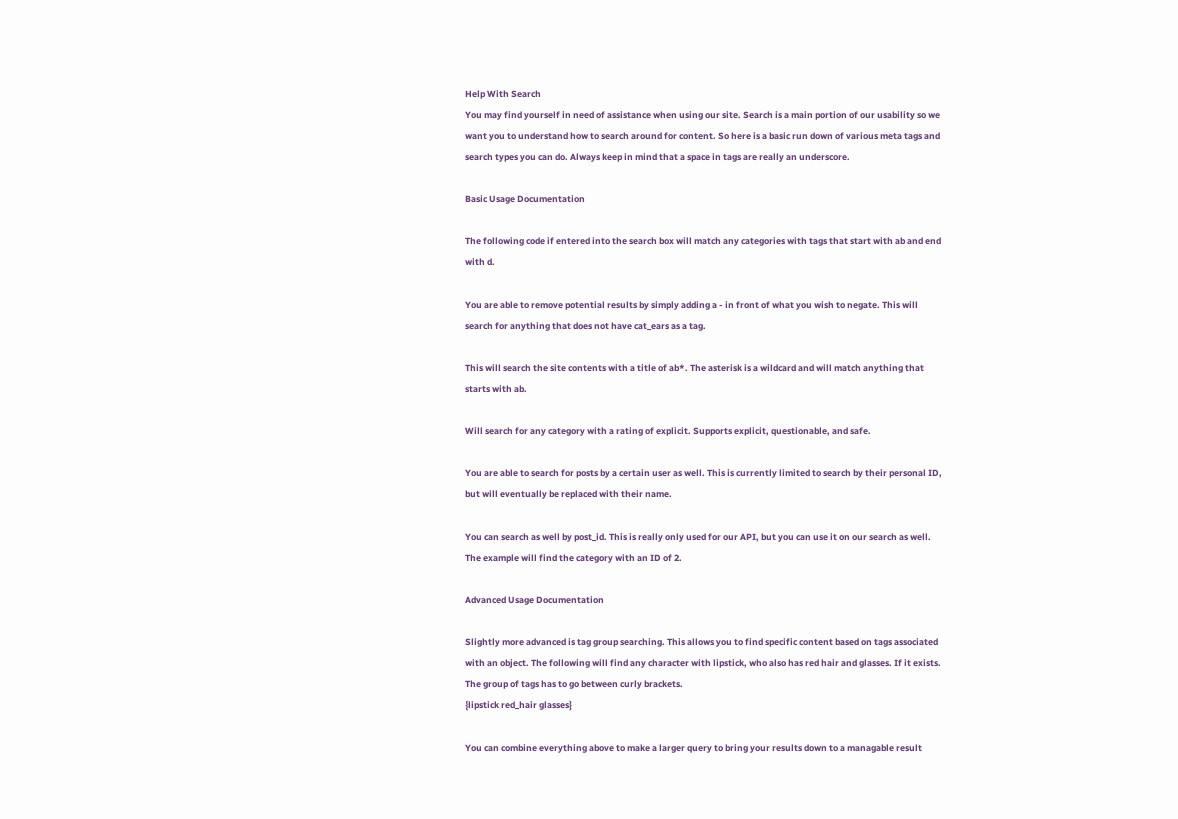Help With Search
You may find yourself in need of assistance when using our site. Search is a main portion of our usability so we want you to understand how to search around for content. So here is a basic run down of various meta tags and search types you can do. Always keep in mind that a space in tags are really an underscore.

Basic Usage Documentation

The following code if entered into the search box will match any categories with tags that start with ab and end with d.

You are able to remove potential results by simply adding a - in front of what you wish to negate. This will search for anything that does not have cat_ears as a tag.

This will search the site contents with a title of ab*. The asterisk is a wildcard and will match anything that starts with ab.

Will search for any category with a rating of explicit. Supports explicit, questionable, and safe.

You are able to search for posts by a certain user as well. This is currently limited to search by their personal ID, but will eventually be replaced with their name.

You can search as well by post_id. This is really only used for our API, but you can use it on our search as well. The example will find the category with an ID of 2.

Advanced Usage Documentation

Slightly more advanced is tag group searching. This allows you to find specific content based on tags associated with an object. The following will find any character with lipstick, who also has red hair and glasses. If it exists. The group of tags has to go between curly brackets.
{lipstick red_hair glasses}

You can combine everything above to make a larger query to bring your results down to a managable result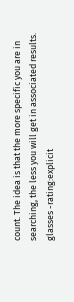count. The idea is that the more specific you are in searching, the less you will get in associated results.
glasses -rating:explicit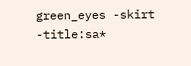green_eyes -skirt -title:sa*